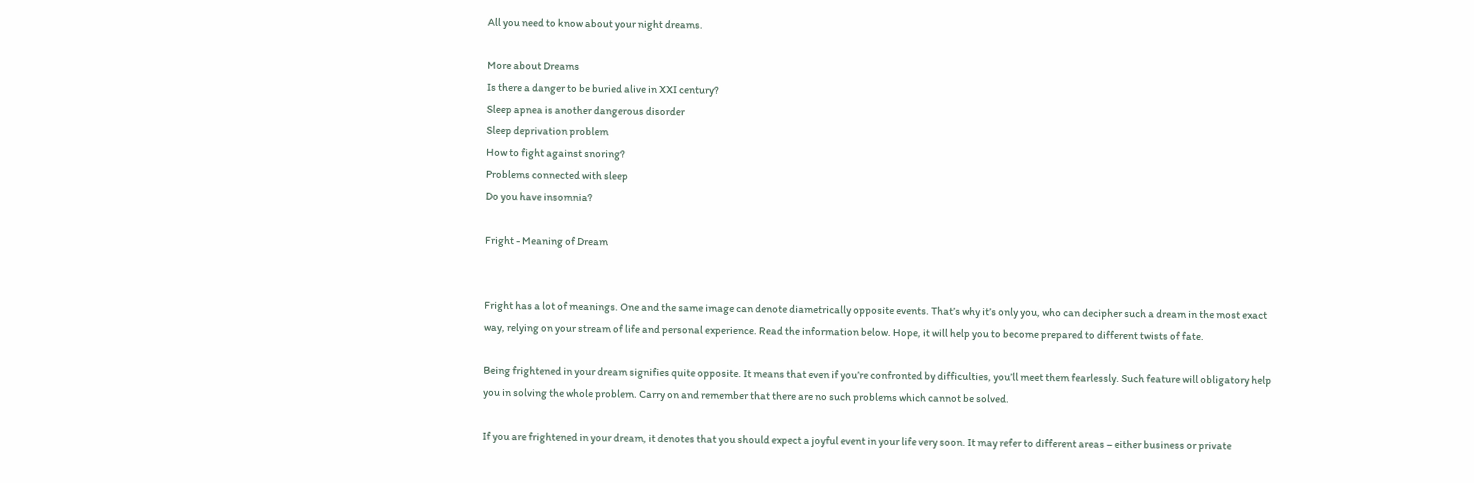All you need to know about your night dreams.

More about Dreams
Is there a danger to be buried alive in XXI century?
Sleep apnea is another dangerous disorder
Sleep deprivation problem
How to fight against snoring?
Problems connected with sleep
Do you have insomnia?

Fright - Meaning of Dream


Fright has a lot of meanings. One and the same image can denote diametrically opposite events. That’s why it’s only you, who can decipher such a dream in the most exact way, relying on your stream of life and personal experience. Read the information below. Hope, it will help you to become prepared to different twists of fate.

Being frightened in your dream signifies quite opposite. It means that even if you’re confronted by difficulties, you’ll meet them fearlessly. Such feature will obligatory help you in solving the whole problem. Carry on and remember that there are no such problems which cannot be solved.

If you are frightened in your dream, it denotes that you should expect a joyful event in your life very soon. It may refer to different areas – either business or private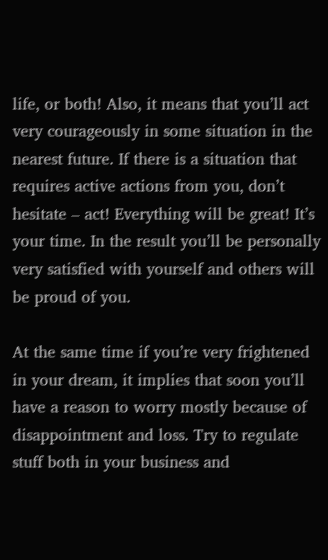life, or both! Also, it means that you’ll act very courageously in some situation in the nearest future. If there is a situation that requires active actions from you, don’t hesitate – act! Everything will be great! It’s your time. In the result you’ll be personally very satisfied with yourself and others will be proud of you.

At the same time if you’re very frightened in your dream, it implies that soon you’ll have a reason to worry mostly because of disappointment and loss. Try to regulate stuff both in your business and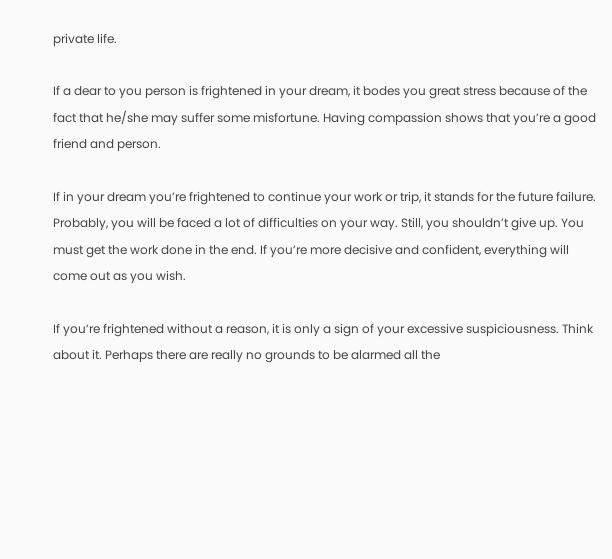private life.

If a dear to you person is frightened in your dream, it bodes you great stress because of the fact that he/she may suffer some misfortune. Having compassion shows that you’re a good friend and person.

If in your dream you’re frightened to continue your work or trip, it stands for the future failure. Probably, you will be faced a lot of difficulties on your way. Still, you shouldn’t give up. You must get the work done in the end. If you’re more decisive and confident, everything will come out as you wish.

If you’re frightened without a reason, it is only a sign of your excessive suspiciousness. Think about it. Perhaps there are really no grounds to be alarmed all the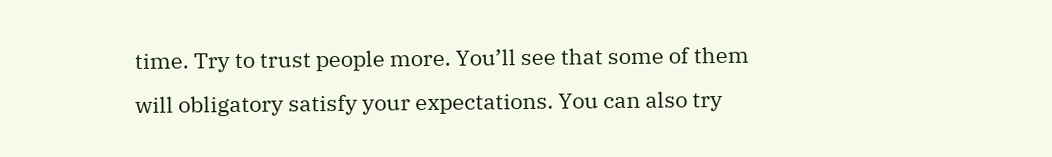time. Try to trust people more. You’ll see that some of them will obligatory satisfy your expectations. You can also try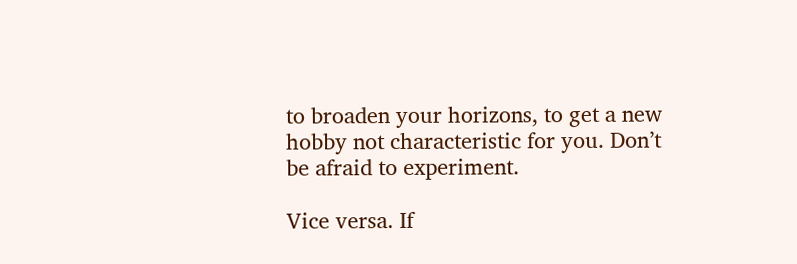to broaden your horizons, to get a new hobby not characteristic for you. Don’t be afraid to experiment.

Vice versa. If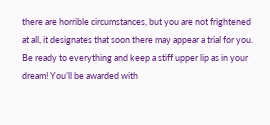there are horrible circumstances, but you are not frightened at all, it designates that soon there may appear a trial for you. Be ready to everything and keep a stiff upper lip as in your dream! You’ll be awarded with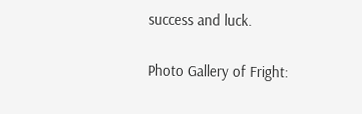success and luck.

Photo Gallery of Fright: